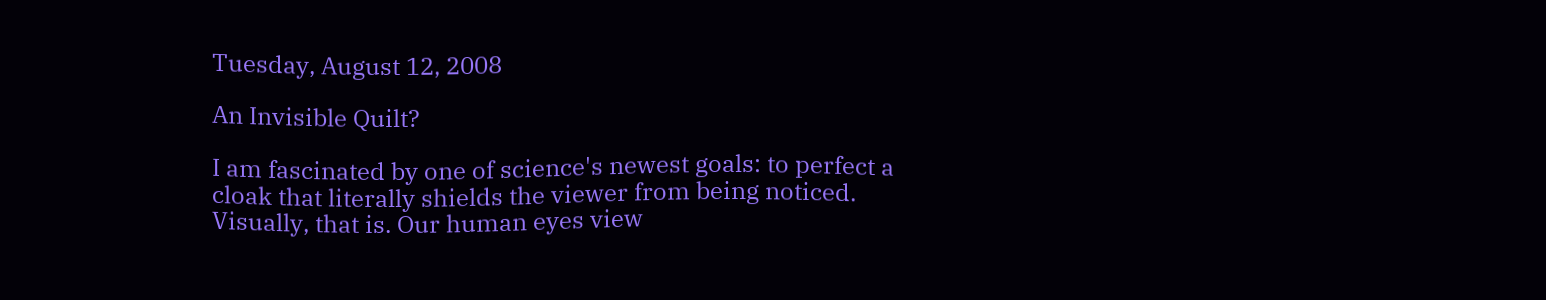Tuesday, August 12, 2008

An Invisible Quilt?

I am fascinated by one of science's newest goals: to perfect a cloak that literally shields the viewer from being noticed. Visually, that is. Our human eyes view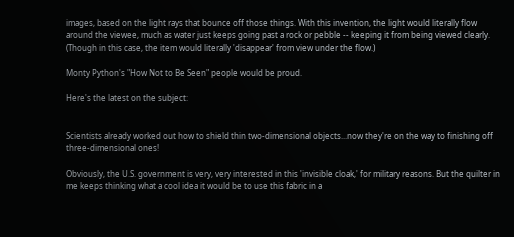images, based on the light rays that bounce off those things. With this invention, the light would literally flow around the viewee, much as water just keeps going past a rock or pebble -- keeping it from being viewed clearly. (Though in this case, the item would literally 'disappear' from view under the flow.)

Monty Python's "How Not to Be Seen" people would be proud.

Here's the latest on the subject:


Scientists already worked out how to shield thin two-dimensional objects...now they're on the way to finishing off three-dimensional ones!

Obviously, the U.S. government is very, very interested in this 'invisible cloak,' for military reasons. But the quilter in me keeps thinking what a cool idea it would be to use this fabric in a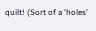quilt! (Sort of a 'holes'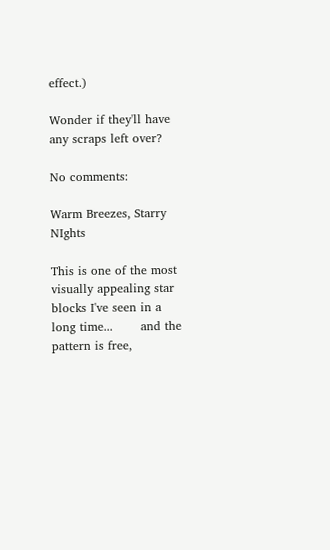effect.)

Wonder if they'll have any scraps left over?

No comments:

Warm Breezes, Starry NIghts

This is one of the most visually appealing star blocks I've seen in a long time...       and the pattern is free,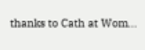thanks to Cath at Wom...